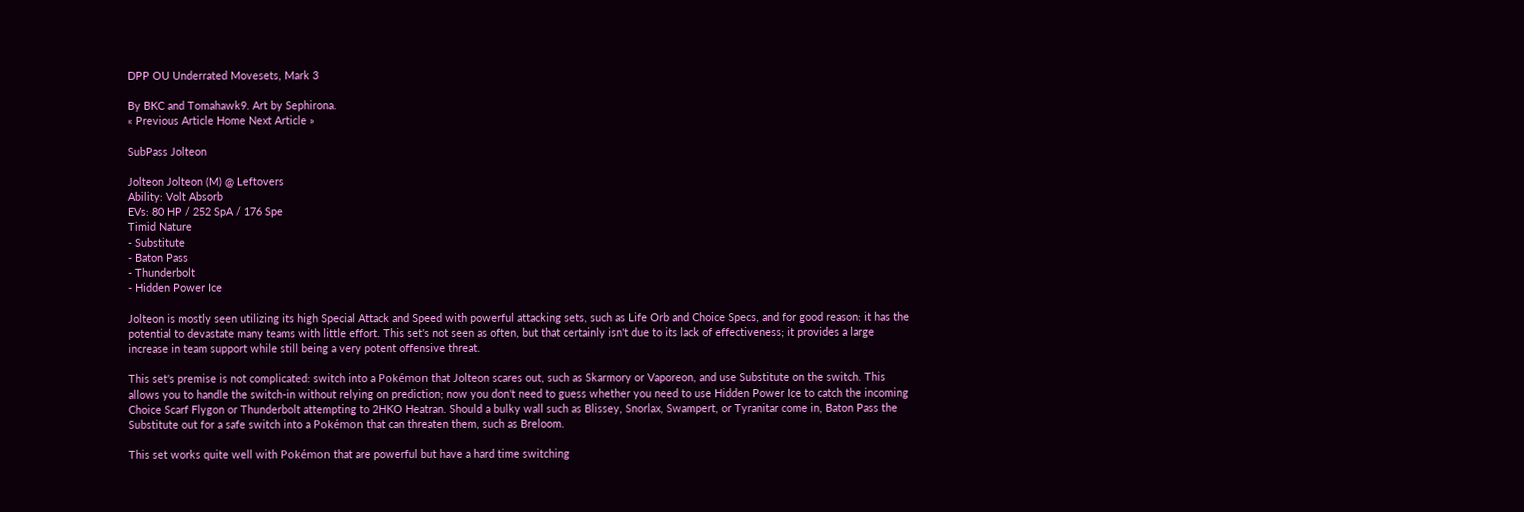DPP OU Underrated Movesets, Mark 3

By BKC and Tomahawk9. Art by Sephirona.
« Previous Article Home Next Article »

SubPass Jolteon

Jolteon Jolteon (M) @ Leftovers
Ability: Volt Absorb
EVs: 80 HP / 252 SpA / 176 Spe
Timid Nature
- Substitute
- Baton Pass
- Thunderbolt
- Hidden Power Ice

Jolteon is mostly seen utilizing its high Special Attack and Speed with powerful attacking sets, such as Life Orb and Choice Specs, and for good reason: it has the potential to devastate many teams with little effort. This set's not seen as often, but that certainly isn't due to its lack of effectiveness; it provides a large increase in team support while still being a very potent offensive threat.

This set's premise is not complicated: switch into a Pokémon that Jolteon scares out, such as Skarmory or Vaporeon, and use Substitute on the switch. This allows you to handle the switch-in without relying on prediction; now you don't need to guess whether you need to use Hidden Power Ice to catch the incoming Choice Scarf Flygon or Thunderbolt attempting to 2HKO Heatran. Should a bulky wall such as Blissey, Snorlax, Swampert, or Tyranitar come in, Baton Pass the Substitute out for a safe switch into a Pokémon that can threaten them, such as Breloom.

This set works quite well with Pokémon that are powerful but have a hard time switching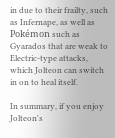in due to their frailty, such as Infernape, as well as Pokémon such as Gyarados that are weak to Electric-type attacks, which Jolteon can switch in on to heal itself.

In summary, if you enjoy Jolteon's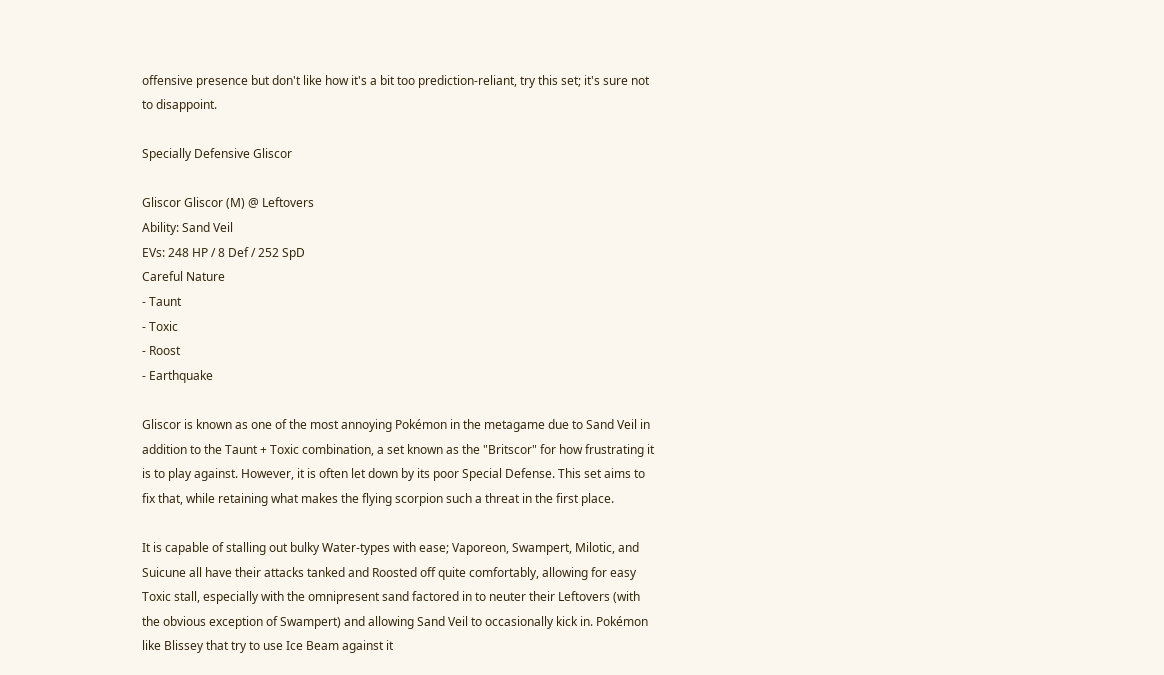offensive presence but don't like how it's a bit too prediction-reliant, try this set; it's sure not to disappoint.

Specially Defensive Gliscor

Gliscor Gliscor (M) @ Leftovers
Ability: Sand Veil
EVs: 248 HP / 8 Def / 252 SpD
Careful Nature
- Taunt
- Toxic
- Roost
- Earthquake

Gliscor is known as one of the most annoying Pokémon in the metagame due to Sand Veil in addition to the Taunt + Toxic combination, a set known as the "Britscor" for how frustrating it is to play against. However, it is often let down by its poor Special Defense. This set aims to fix that, while retaining what makes the flying scorpion such a threat in the first place.

It is capable of stalling out bulky Water-types with ease; Vaporeon, Swampert, Milotic, and Suicune all have their attacks tanked and Roosted off quite comfortably, allowing for easy Toxic stall, especially with the omnipresent sand factored in to neuter their Leftovers (with the obvious exception of Swampert) and allowing Sand Veil to occasionally kick in. Pokémon like Blissey that try to use Ice Beam against it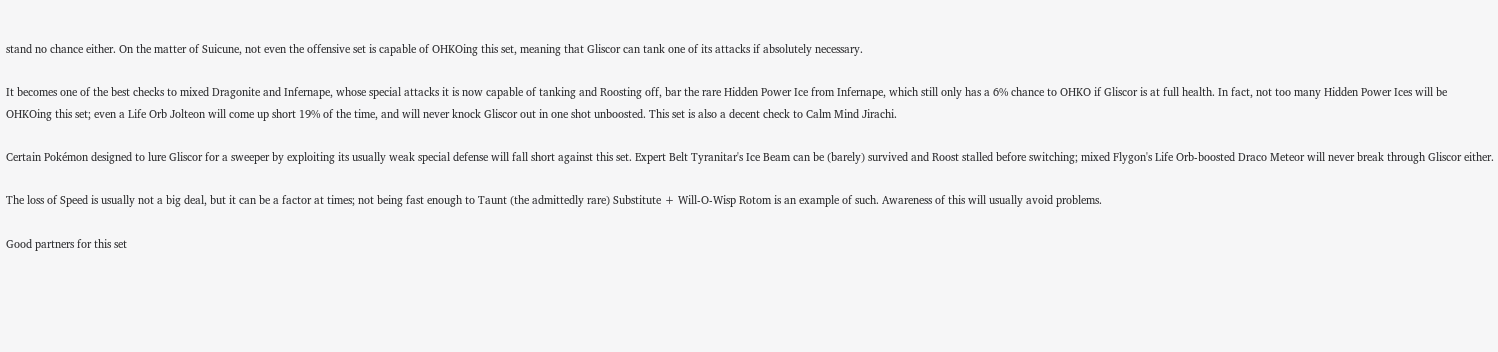stand no chance either. On the matter of Suicune, not even the offensive set is capable of OHKOing this set, meaning that Gliscor can tank one of its attacks if absolutely necessary.

It becomes one of the best checks to mixed Dragonite and Infernape, whose special attacks it is now capable of tanking and Roosting off, bar the rare Hidden Power Ice from Infernape, which still only has a 6% chance to OHKO if Gliscor is at full health. In fact, not too many Hidden Power Ices will be OHKOing this set; even a Life Orb Jolteon will come up short 19% of the time, and will never knock Gliscor out in one shot unboosted. This set is also a decent check to Calm Mind Jirachi.

Certain Pokémon designed to lure Gliscor for a sweeper by exploiting its usually weak special defense will fall short against this set. Expert Belt Tyranitar's Ice Beam can be (barely) survived and Roost stalled before switching; mixed Flygon's Life Orb-boosted Draco Meteor will never break through Gliscor either.

The loss of Speed is usually not a big deal, but it can be a factor at times; not being fast enough to Taunt (the admittedly rare) Substitute + Will-O-Wisp Rotom is an example of such. Awareness of this will usually avoid problems.

Good partners for this set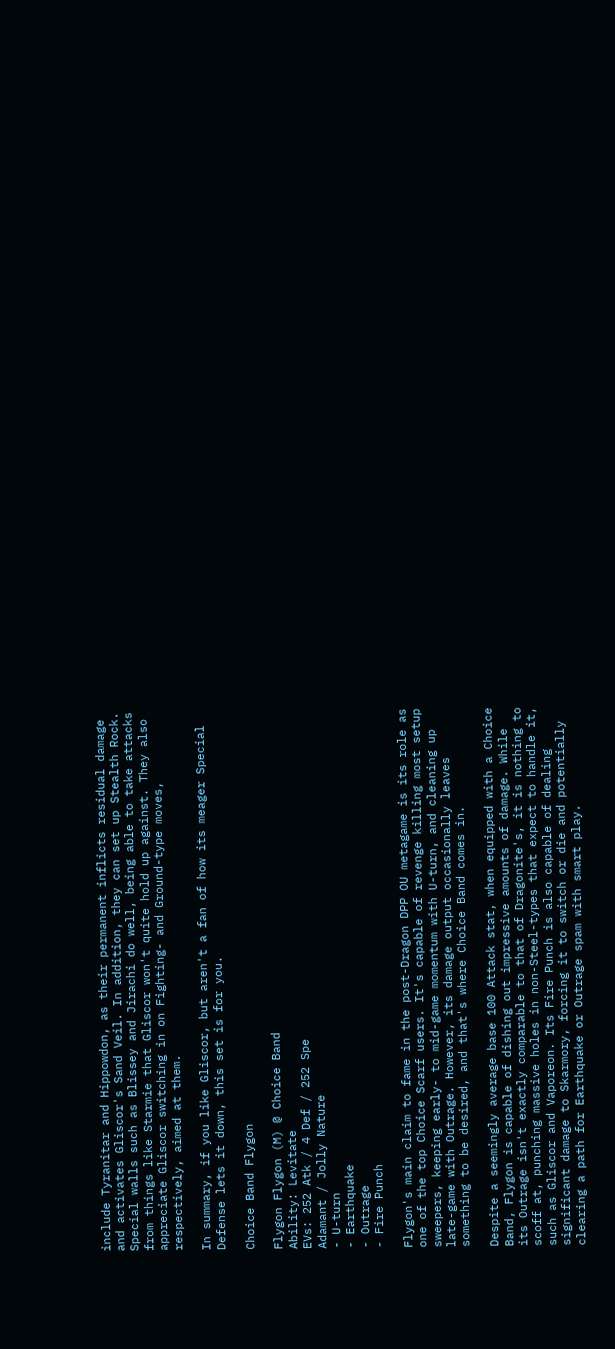include Tyranitar and Hippowdon, as their permanent inflicts residual damage and activates Gliscor's Sand Veil. In addition, they can set up Stealth Rock. Special walls such as Blissey and Jirachi do well, being able to take attacks from things like Starmie that Gliscor won't quite hold up against. They also appreciate Gliscor switching in on Fighting- and Ground-type moves, respectively, aimed at them.

In summary, if you like Gliscor, but aren't a fan of how its meager Special Defense lets it down, this set is for you.

Choice Band Flygon

Flygon Flygon (M) @ Choice Band
Ability: Levitate
EVs: 252 Atk / 4 Def / 252 Spe
Adamant / Jolly Nature
- U-turn
- Earthquake
- Outrage
- Fire Punch

Flygon's main claim to fame in the post-Dragon DPP OU metagame is its role as one of the top Choice Scarf users. It's capable of revenge killing most setup sweepers, keeping early- to mid-game momentum with U-turn, and cleaning up late-game with Outrage. However, its damage output occasionally leaves something to be desired, and that's where Choice Band comes in.

Despite a seemingly average base 100 Attack stat, when equipped with a Choice Band, Flygon is capable of dishing out impressive amounts of damage. While its Outrage isn't exactly comparable to that of Dragonite's, it is nothing to scoff at, punching massive holes in non-Steel-types that expect to handle it, such as Gliscor and Vaporeon. Its Fire Punch is also capable of dealing significant damage to Skarmory, forcing it to switch or die and potentially clearing a path for Earthquake or Outrage spam with smart play.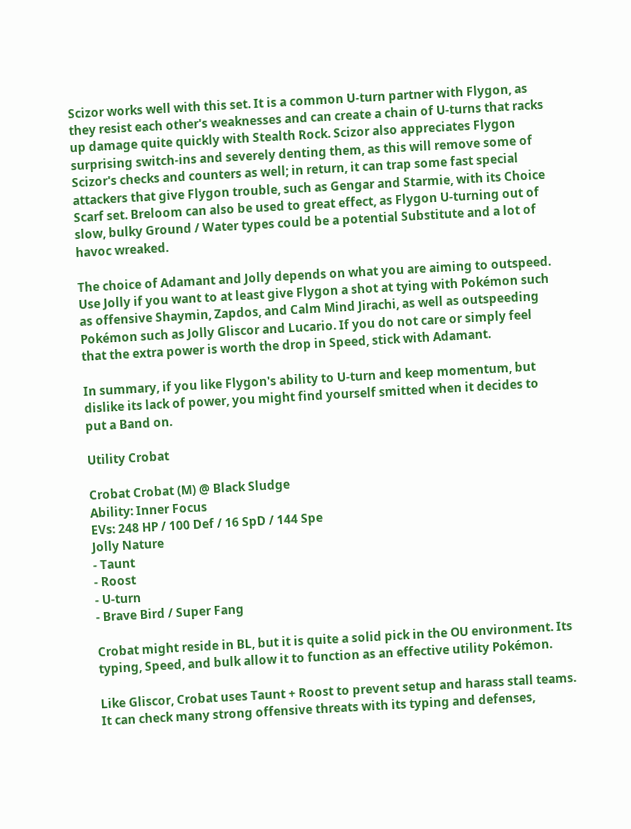Scizor works well with this set. It is a common U-turn partner with Flygon, as they resist each other's weaknesses and can create a chain of U-turns that racks up damage quite quickly with Stealth Rock. Scizor also appreciates Flygon surprising switch-ins and severely denting them, as this will remove some of Scizor's checks and counters as well; in return, it can trap some fast special attackers that give Flygon trouble, such as Gengar and Starmie, with its Choice Scarf set. Breloom can also be used to great effect, as Flygon U-turning out of slow, bulky Ground / Water types could be a potential Substitute and a lot of havoc wreaked.

The choice of Adamant and Jolly depends on what you are aiming to outspeed. Use Jolly if you want to at least give Flygon a shot at tying with Pokémon such as offensive Shaymin, Zapdos, and Calm Mind Jirachi, as well as outspeeding Pokémon such as Jolly Gliscor and Lucario. If you do not care or simply feel that the extra power is worth the drop in Speed, stick with Adamant.

In summary, if you like Flygon's ability to U-turn and keep momentum, but dislike its lack of power, you might find yourself smitted when it decides to put a Band on.

Utility Crobat

Crobat Crobat (M) @ Black Sludge
Ability: Inner Focus
EVs: 248 HP / 100 Def / 16 SpD / 144 Spe
Jolly Nature
- Taunt
- Roost
- U-turn
- Brave Bird / Super Fang

Crobat might reside in BL, but it is quite a solid pick in the OU environment. Its typing, Speed, and bulk allow it to function as an effective utility Pokémon.

Like Gliscor, Crobat uses Taunt + Roost to prevent setup and harass stall teams. It can check many strong offensive threats with its typing and defenses,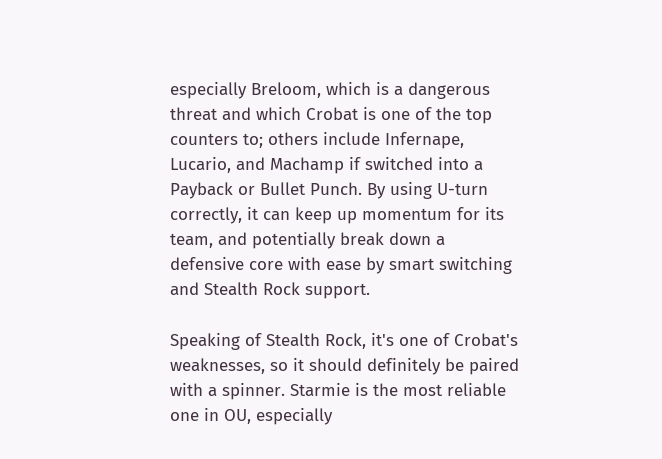especially Breloom, which is a dangerous threat and which Crobat is one of the top counters to; others include Infernape, Lucario, and Machamp if switched into a Payback or Bullet Punch. By using U-turn correctly, it can keep up momentum for its team, and potentially break down a defensive core with ease by smart switching and Stealth Rock support.

Speaking of Stealth Rock, it's one of Crobat's weaknesses, so it should definitely be paired with a spinner. Starmie is the most reliable one in OU, especially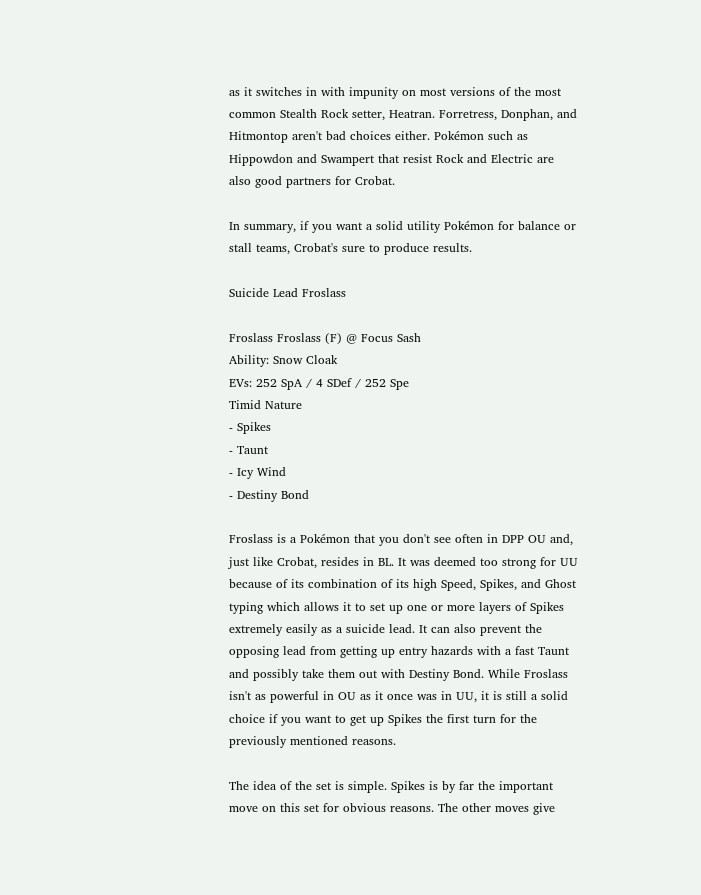as it switches in with impunity on most versions of the most common Stealth Rock setter, Heatran. Forretress, Donphan, and Hitmontop aren't bad choices either. Pokémon such as Hippowdon and Swampert that resist Rock and Electric are also good partners for Crobat.

In summary, if you want a solid utility Pokémon for balance or stall teams, Crobat's sure to produce results.

Suicide Lead Froslass

Froslass Froslass (F) @ Focus Sash
Ability: Snow Cloak
EVs: 252 SpA / 4 SDef / 252 Spe
Timid Nature
- Spikes
- Taunt
- Icy Wind
- Destiny Bond

Froslass is a Pokémon that you don't see often in DPP OU and, just like Crobat, resides in BL. It was deemed too strong for UU because of its combination of its high Speed, Spikes, and Ghost typing which allows it to set up one or more layers of Spikes extremely easily as a suicide lead. It can also prevent the opposing lead from getting up entry hazards with a fast Taunt and possibly take them out with Destiny Bond. While Froslass isn't as powerful in OU as it once was in UU, it is still a solid choice if you want to get up Spikes the first turn for the previously mentioned reasons.

The idea of the set is simple. Spikes is by far the important move on this set for obvious reasons. The other moves give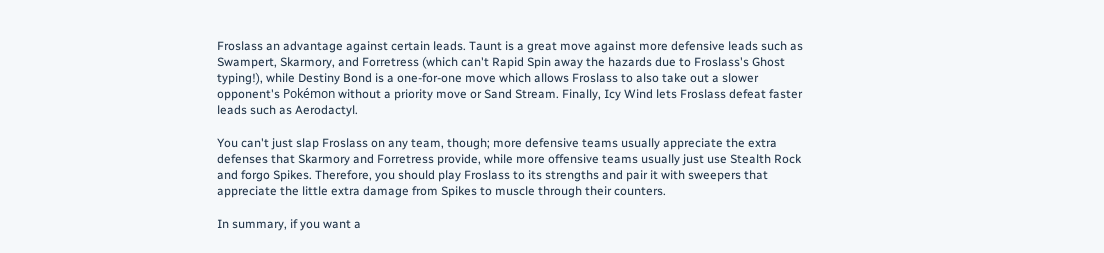Froslass an advantage against certain leads. Taunt is a great move against more defensive leads such as Swampert, Skarmory, and Forretress (which can't Rapid Spin away the hazards due to Froslass's Ghost typing!), while Destiny Bond is a one-for-one move which allows Froslass to also take out a slower opponent's Pokémon without a priority move or Sand Stream. Finally, Icy Wind lets Froslass defeat faster leads such as Aerodactyl.

You can't just slap Froslass on any team, though; more defensive teams usually appreciate the extra defenses that Skarmory and Forretress provide, while more offensive teams usually just use Stealth Rock and forgo Spikes. Therefore, you should play Froslass to its strengths and pair it with sweepers that appreciate the little extra damage from Spikes to muscle through their counters.

In summary, if you want a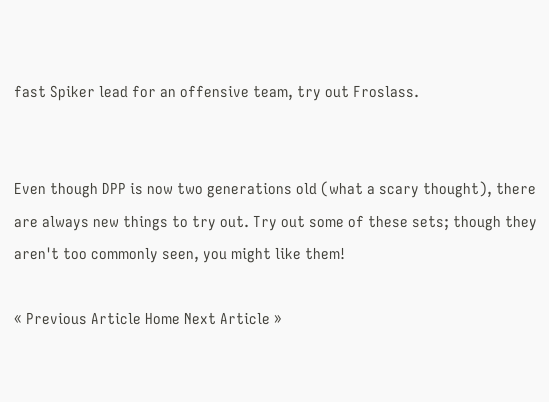fast Spiker lead for an offensive team, try out Froslass.


Even though DPP is now two generations old (what a scary thought), there are always new things to try out. Try out some of these sets; though they aren't too commonly seen, you might like them!

« Previous Article Home Next Article »